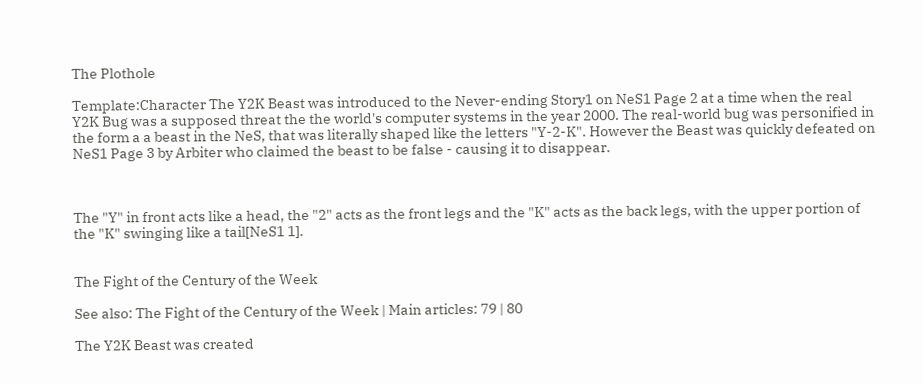The Plothole

Template:Character The Y2K Beast was introduced to the Never-ending Story1 on NeS1 Page 2 at a time when the real Y2K Bug was a supposed threat the the world's computer systems in the year 2000. The real-world bug was personified in the form a a beast in the NeS, that was literally shaped like the letters "Y-2-K". However the Beast was quickly defeated on NeS1 Page 3 by Arbiter who claimed the beast to be false - causing it to disappear.



The "Y" in front acts like a head, the "2" acts as the front legs and the "K" acts as the back legs, with the upper portion of the "K" swinging like a tail[NeS1 1].


The Fight of the Century of the Week

See also: The Fight of the Century of the Week | Main articles: 79 | 80

The Y2K Beast was created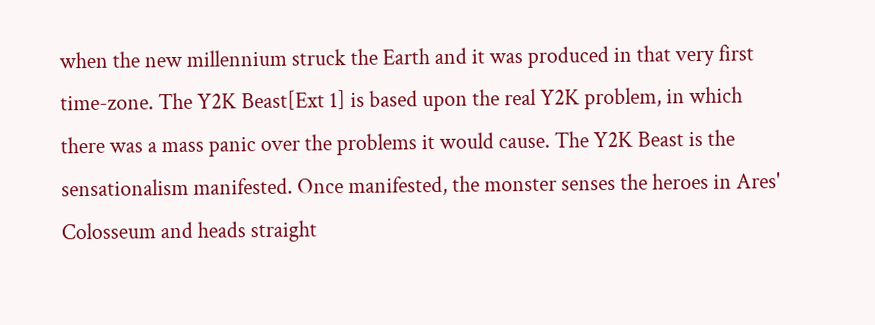when the new millennium struck the Earth and it was produced in that very first time-zone. The Y2K Beast[Ext 1] is based upon the real Y2K problem, in which there was a mass panic over the problems it would cause. The Y2K Beast is the sensationalism manifested. Once manifested, the monster senses the heroes in Ares' Colosseum and heads straight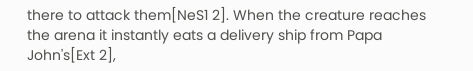there to attack them[NeS1 2]. When the creature reaches the arena it instantly eats a delivery ship from Papa John's[Ext 2],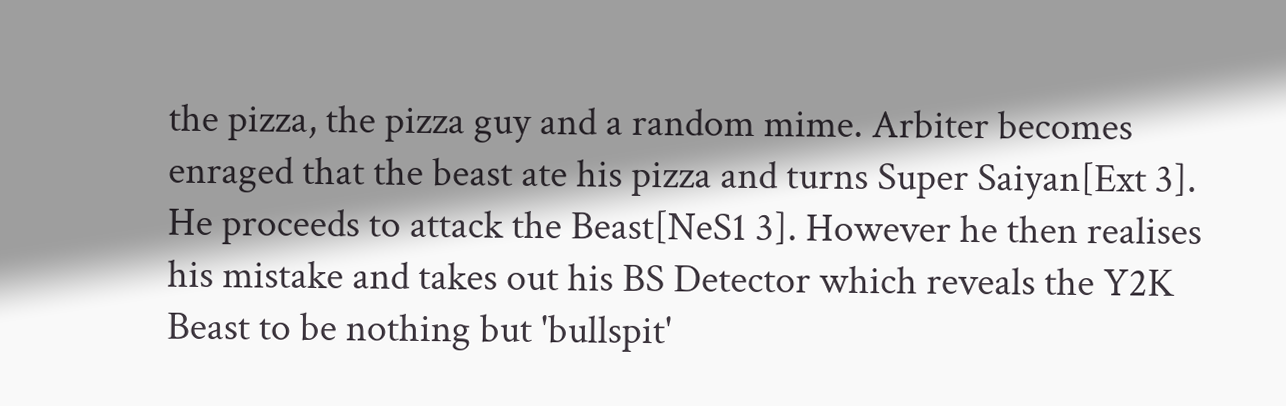the pizza, the pizza guy and a random mime. Arbiter becomes enraged that the beast ate his pizza and turns Super Saiyan[Ext 3]. He proceeds to attack the Beast[NeS1 3]. However he then realises his mistake and takes out his BS Detector which reveals the Y2K Beast to be nothing but 'bullspit'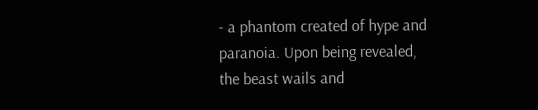- a phantom created of hype and paranoia. Upon being revealed, the beast wails and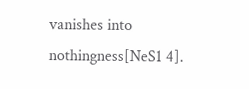vanishes into nothingness[NeS1 4].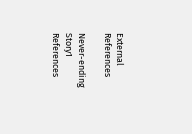External References

Never-ending Story1 References